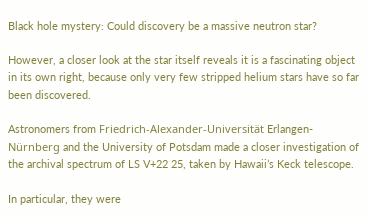Black hole mystery: Could discovery be a massive neutron star?

However, a closer look at the star itself reveals it is a fascinating object in its own right, because only very few stripped helium stars have so far been discovered.

Astronomers from Friedrich-Alexander-Universität Erlangen-Nürnberg and the University of Potsdam made a closer investigation of the archival spectrum of LS V+22 25, taken by Hawaii’s Keck telescope.

In particular, they were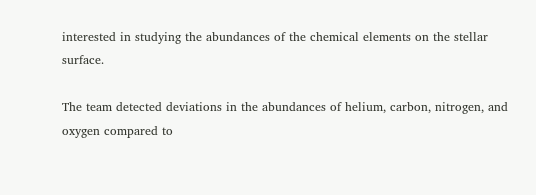interested in studying the abundances of the chemical elements on the stellar surface.

The team detected deviations in the abundances of helium, carbon, nitrogen, and oxygen compared to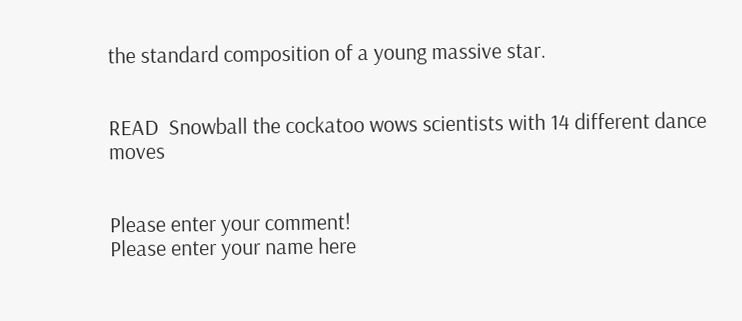the standard composition of a young massive star.


READ  Snowball the cockatoo wows scientists with 14 different dance moves


Please enter your comment!
Please enter your name here